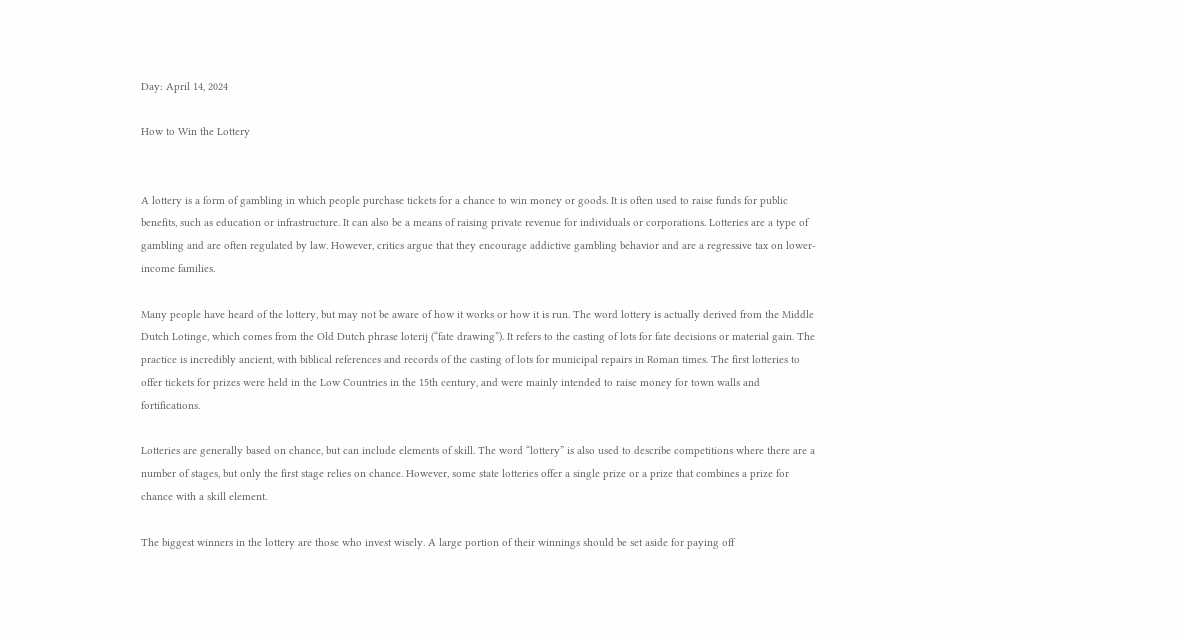Day: April 14, 2024

How to Win the Lottery


A lottery is a form of gambling in which people purchase tickets for a chance to win money or goods. It is often used to raise funds for public benefits, such as education or infrastructure. It can also be a means of raising private revenue for individuals or corporations. Lotteries are a type of gambling and are often regulated by law. However, critics argue that they encourage addictive gambling behavior and are a regressive tax on lower-income families.

Many people have heard of the lottery, but may not be aware of how it works or how it is run. The word lottery is actually derived from the Middle Dutch Lotinge, which comes from the Old Dutch phrase loterij (“fate drawing”). It refers to the casting of lots for fate decisions or material gain. The practice is incredibly ancient, with biblical references and records of the casting of lots for municipal repairs in Roman times. The first lotteries to offer tickets for prizes were held in the Low Countries in the 15th century, and were mainly intended to raise money for town walls and fortifications.

Lotteries are generally based on chance, but can include elements of skill. The word “lottery” is also used to describe competitions where there are a number of stages, but only the first stage relies on chance. However, some state lotteries offer a single prize or a prize that combines a prize for chance with a skill element.

The biggest winners in the lottery are those who invest wisely. A large portion of their winnings should be set aside for paying off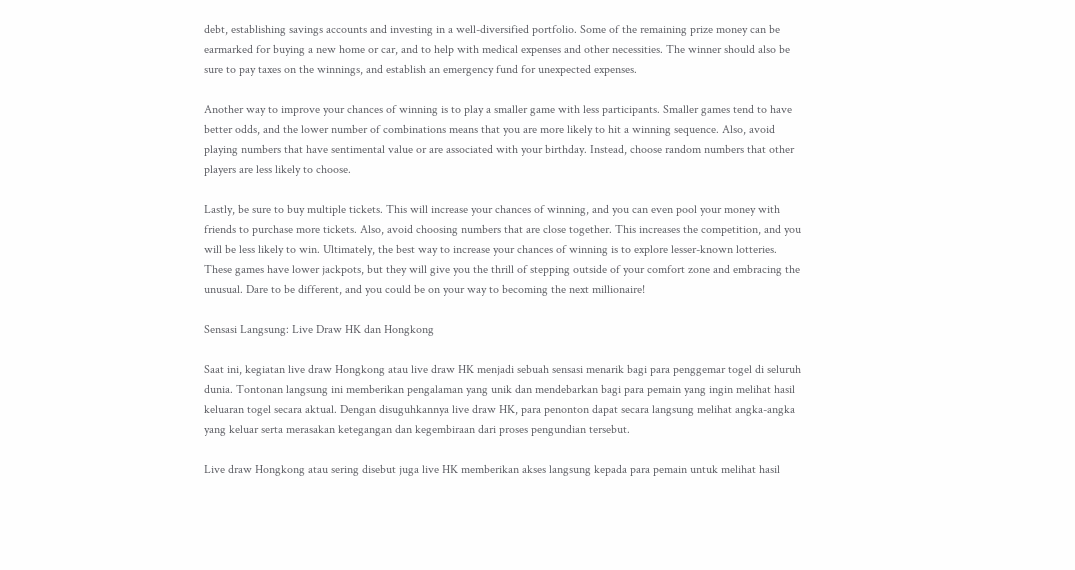debt, establishing savings accounts and investing in a well-diversified portfolio. Some of the remaining prize money can be earmarked for buying a new home or car, and to help with medical expenses and other necessities. The winner should also be sure to pay taxes on the winnings, and establish an emergency fund for unexpected expenses.

Another way to improve your chances of winning is to play a smaller game with less participants. Smaller games tend to have better odds, and the lower number of combinations means that you are more likely to hit a winning sequence. Also, avoid playing numbers that have sentimental value or are associated with your birthday. Instead, choose random numbers that other players are less likely to choose.

Lastly, be sure to buy multiple tickets. This will increase your chances of winning, and you can even pool your money with friends to purchase more tickets. Also, avoid choosing numbers that are close together. This increases the competition, and you will be less likely to win. Ultimately, the best way to increase your chances of winning is to explore lesser-known lotteries. These games have lower jackpots, but they will give you the thrill of stepping outside of your comfort zone and embracing the unusual. Dare to be different, and you could be on your way to becoming the next millionaire!

Sensasi Langsung: Live Draw HK dan Hongkong

Saat ini, kegiatan live draw Hongkong atau live draw HK menjadi sebuah sensasi menarik bagi para penggemar togel di seluruh dunia. Tontonan langsung ini memberikan pengalaman yang unik dan mendebarkan bagi para pemain yang ingin melihat hasil keluaran togel secara aktual. Dengan disuguhkannya live draw HK, para penonton dapat secara langsung melihat angka-angka yang keluar serta merasakan ketegangan dan kegembiraan dari proses pengundian tersebut.

Live draw Hongkong atau sering disebut juga live HK memberikan akses langsung kepada para pemain untuk melihat hasil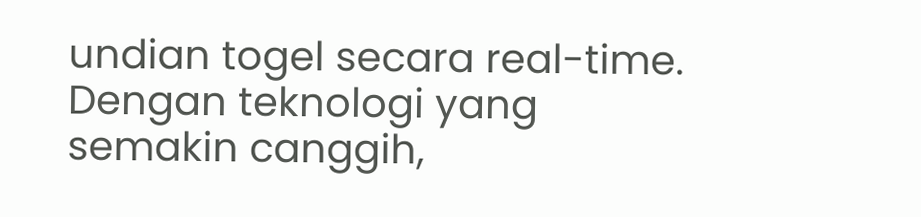undian togel secara real-time. Dengan teknologi yang semakin canggih,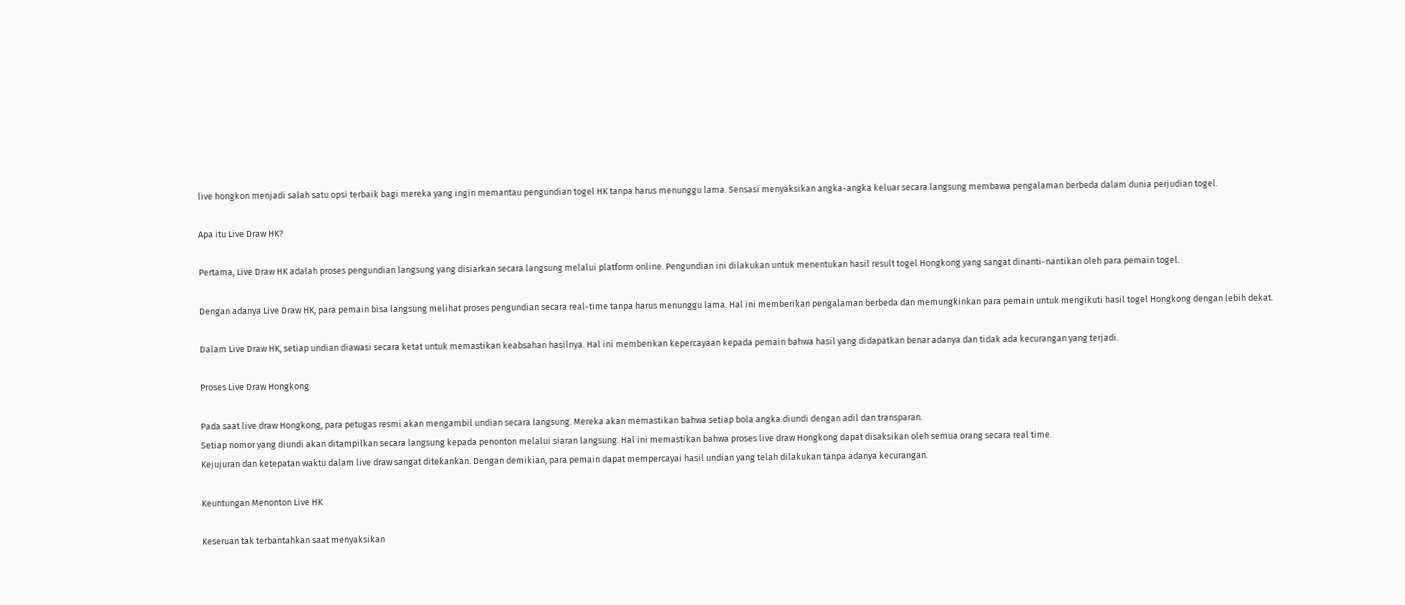live hongkon menjadi salah satu opsi terbaik bagi mereka yang ingin memantau pengundian togel HK tanpa harus menunggu lama. Sensasi menyaksikan angka-angka keluar secara langsung membawa pengalaman berbeda dalam dunia perjudian togel.

Apa itu Live Draw HK?

Pertama, Live Draw HK adalah proses pengundian langsung yang disiarkan secara langsung melalui platform online. Pengundian ini dilakukan untuk menentukan hasil result togel Hongkong yang sangat dinanti-nantikan oleh para pemain togel.

Dengan adanya Live Draw HK, para pemain bisa langsung melihat proses pengundian secara real-time tanpa harus menunggu lama. Hal ini memberikan pengalaman berbeda dan memungkinkan para pemain untuk mengikuti hasil togel Hongkong dengan lebih dekat.

Dalam Live Draw HK, setiap undian diawasi secara ketat untuk memastikan keabsahan hasilnya. Hal ini memberikan kepercayaan kepada pemain bahwa hasil yang didapatkan benar adanya dan tidak ada kecurangan yang terjadi.

Proses Live Draw Hongkong

Pada saat live draw Hongkong, para petugas resmi akan mengambil undian secara langsung. Mereka akan memastikan bahwa setiap bola angka diundi dengan adil dan transparan.
Setiap nomor yang diundi akan ditampilkan secara langsung kepada penonton melalui siaran langsung. Hal ini memastikan bahwa proses live draw Hongkong dapat disaksikan oleh semua orang secara real time.
Kejujuran dan ketepatan waktu dalam live draw sangat ditekankan. Dengan demikian, para pemain dapat mempercayai hasil undian yang telah dilakukan tanpa adanya kecurangan.

Keuntungan Menonton Live HK

Keseruan tak terbantahkan saat menyaksikan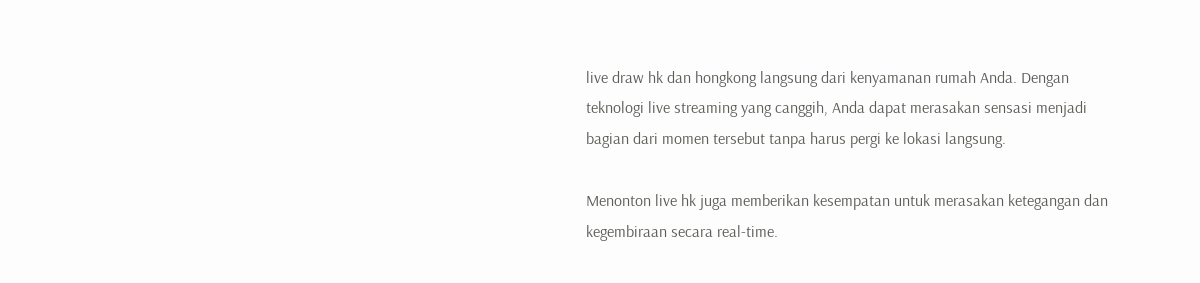live draw hk dan hongkong langsung dari kenyamanan rumah Anda. Dengan teknologi live streaming yang canggih, Anda dapat merasakan sensasi menjadi bagian dari momen tersebut tanpa harus pergi ke lokasi langsung.

Menonton live hk juga memberikan kesempatan untuk merasakan ketegangan dan kegembiraan secara real-time.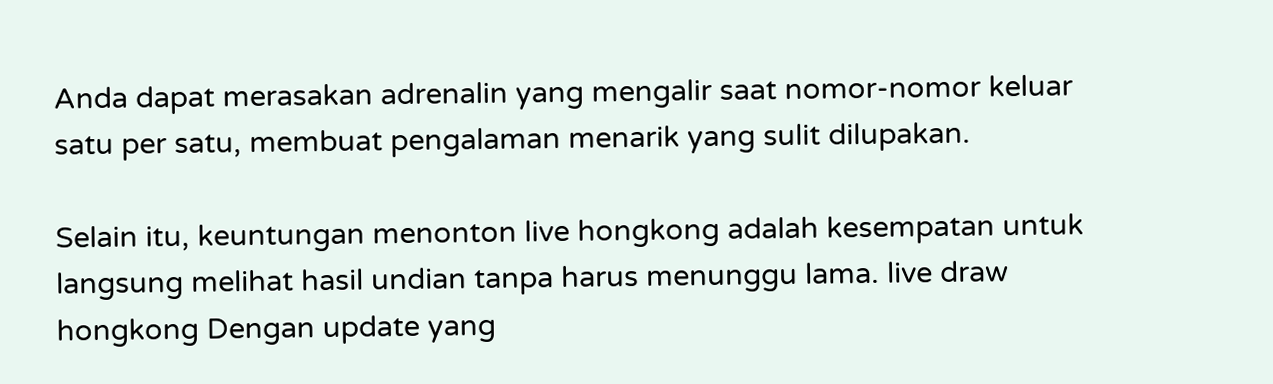Anda dapat merasakan adrenalin yang mengalir saat nomor-nomor keluar satu per satu, membuat pengalaman menarik yang sulit dilupakan.

Selain itu, keuntungan menonton live hongkong adalah kesempatan untuk langsung melihat hasil undian tanpa harus menunggu lama. live draw hongkong Dengan update yang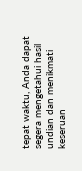tepat waktu, Anda dapat segera mengetahui hasil undian dan menikmati keseruan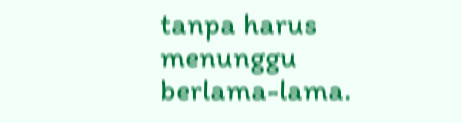tanpa harus menunggu berlama-lama.